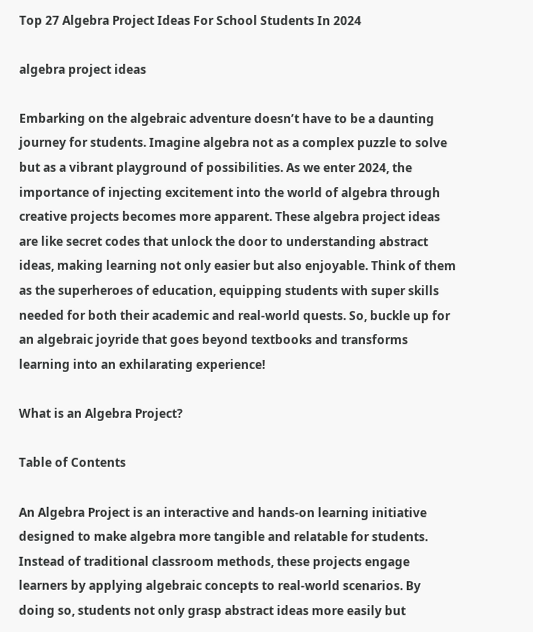Top 27 Algebra Project Ideas For School Students In 2024

algebra project ideas

Embarking on the algebraic adventure doesn’t have to be a daunting journey for students. Imagine algebra not as a complex puzzle to solve but as a vibrant playground of possibilities. As we enter 2024, the importance of injecting excitement into the world of algebra through creative projects becomes more apparent. These algebra project ideas are like secret codes that unlock the door to understanding abstract ideas, making learning not only easier but also enjoyable. Think of them as the superheroes of education, equipping students with super skills needed for both their academic and real-world quests. So, buckle up for an algebraic joyride that goes beyond textbooks and transforms learning into an exhilarating experience!

What is an Algebra Project?

Table of Contents

An Algebra Project is an interactive and hands-on learning initiative designed to make algebra more tangible and relatable for students. Instead of traditional classroom methods, these projects engage learners by applying algebraic concepts to real-world scenarios. By doing so, students not only grasp abstract ideas more easily but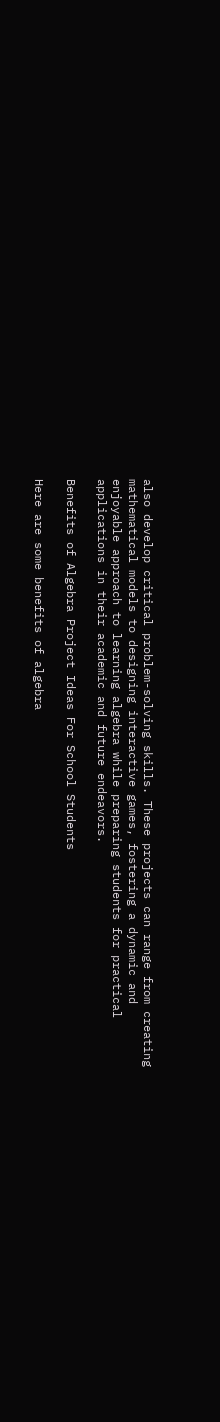also develop critical problem-solving skills. These projects can range from creating mathematical models to designing interactive games, fostering a dynamic and enjoyable approach to learning algebra while preparing students for practical applications in their academic and future endeavors.

Benefits of Algebra Project Ideas For School Students

Here are some benefits of algebra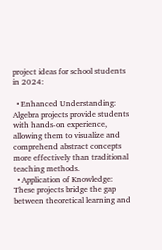project ideas for school students in 2024:

  • Enhanced Understanding: Algebra projects provide students with hands-on experience, allowing them to visualize and comprehend abstract concepts more effectively than traditional teaching methods.
  • Application of Knowledge: These projects bridge the gap between theoretical learning and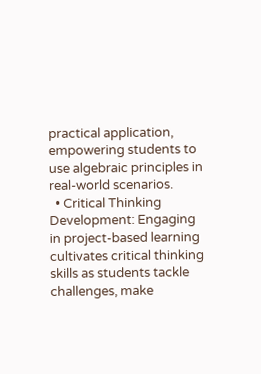practical application, empowering students to use algebraic principles in real-world scenarios.
  • Critical Thinking Development: Engaging in project-based learning cultivates critical thinking skills as students tackle challenges, make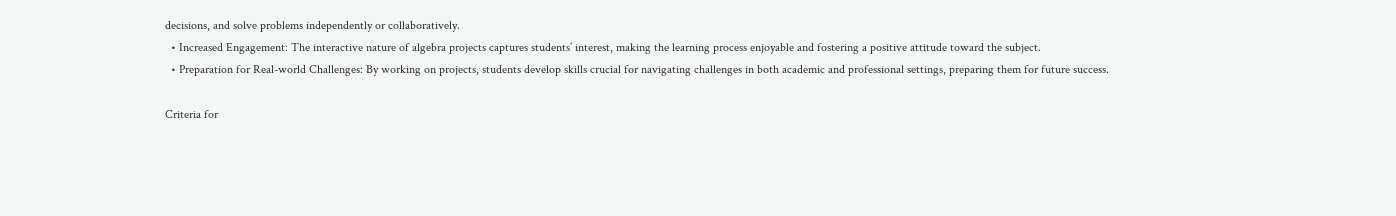decisions, and solve problems independently or collaboratively.
  • Increased Engagement: The interactive nature of algebra projects captures students’ interest, making the learning process enjoyable and fostering a positive attitude toward the subject.
  • Preparation for Real-world Challenges: By working on projects, students develop skills crucial for navigating challenges in both academic and professional settings, preparing them for future success.

Criteria for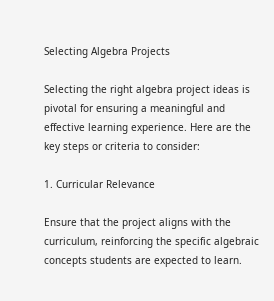Selecting Algebra Projects

Selecting the right algebra project ideas is pivotal for ensuring a meaningful and effective learning experience. Here are the key steps or criteria to consider:

1. Curricular Relevance

Ensure that the project aligns with the curriculum, reinforcing the specific algebraic concepts students are expected to learn.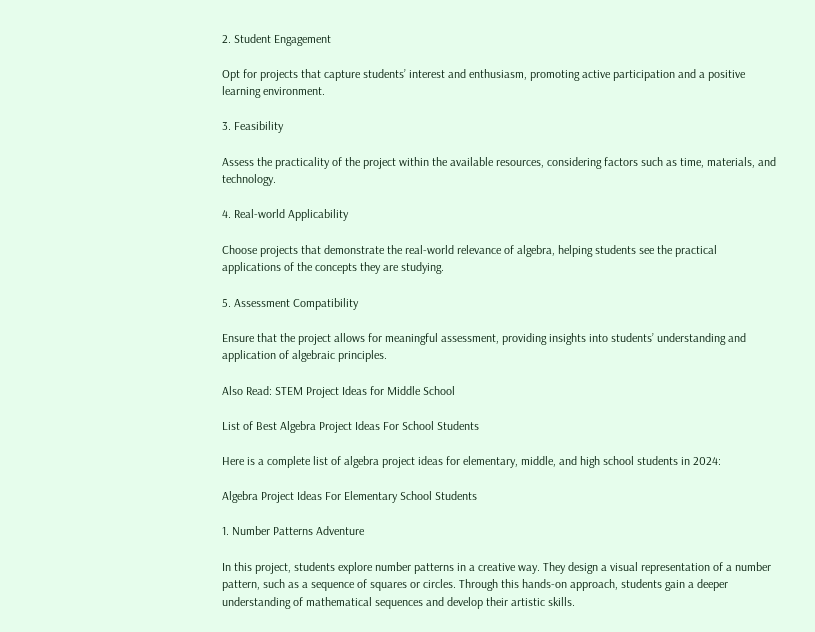2. Student Engagement

Opt for projects that capture students’ interest and enthusiasm, promoting active participation and a positive learning environment.

3. Feasibility

Assess the practicality of the project within the available resources, considering factors such as time, materials, and technology.

4. Real-world Applicability

Choose projects that demonstrate the real-world relevance of algebra, helping students see the practical applications of the concepts they are studying.

5. Assessment Compatibility

Ensure that the project allows for meaningful assessment, providing insights into students’ understanding and application of algebraic principles.

Also Read: STEM Project Ideas for Middle School

List of Best Algebra Project Ideas For School Students

Here is a complete list of algebra project ideas for elementary, middle, and high school students in 2024:

Algebra Project Ideas For Elementary School Students

1. Number Patterns Adventure

In this project, students explore number patterns in a creative way. They design a visual representation of a number pattern, such as a sequence of squares or circles. Through this hands-on approach, students gain a deeper understanding of mathematical sequences and develop their artistic skills.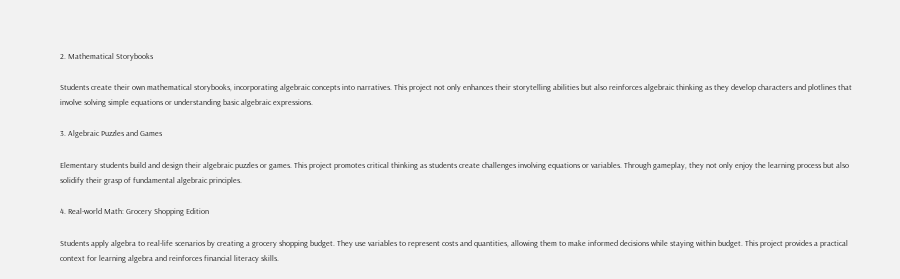2. Mathematical Storybooks

Students create their own mathematical storybooks, incorporating algebraic concepts into narratives. This project not only enhances their storytelling abilities but also reinforces algebraic thinking as they develop characters and plotlines that involve solving simple equations or understanding basic algebraic expressions.

3. Algebraic Puzzles and Games

Elementary students build and design their algebraic puzzles or games. This project promotes critical thinking as students create challenges involving equations or variables. Through gameplay, they not only enjoy the learning process but also solidify their grasp of fundamental algebraic principles.

4. Real-world Math: Grocery Shopping Edition

Students apply algebra to real-life scenarios by creating a grocery shopping budget. They use variables to represent costs and quantities, allowing them to make informed decisions while staying within budget. This project provides a practical context for learning algebra and reinforces financial literacy skills.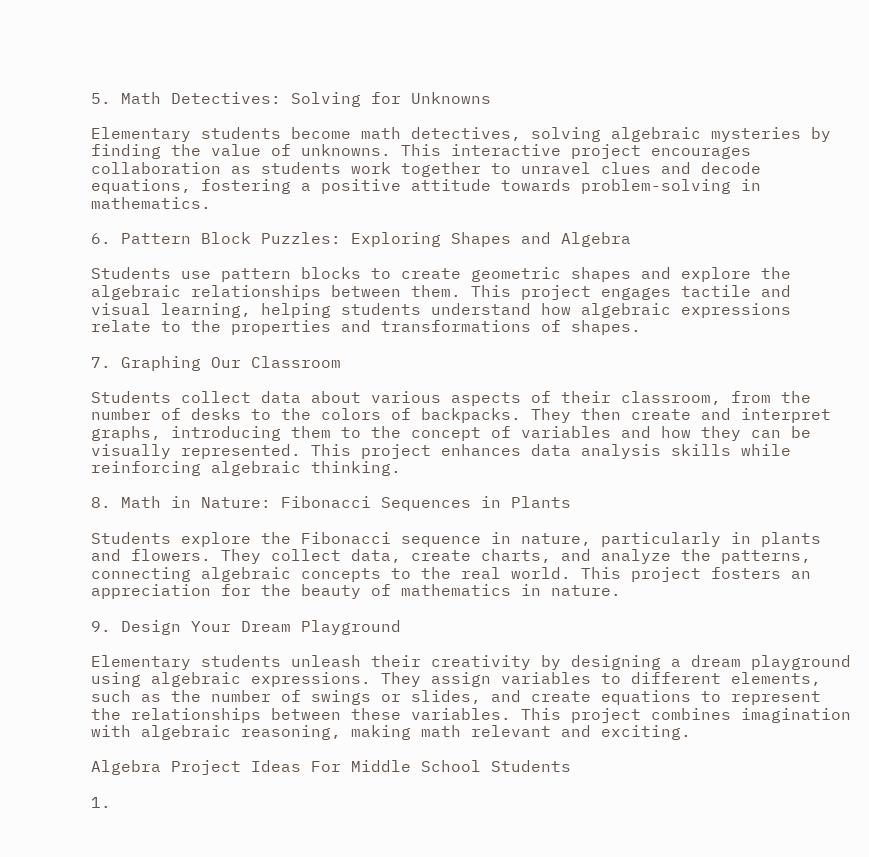5. Math Detectives: Solving for Unknowns

Elementary students become math detectives, solving algebraic mysteries by finding the value of unknowns. This interactive project encourages collaboration as students work together to unravel clues and decode equations, fostering a positive attitude towards problem-solving in mathematics.

6. Pattern Block Puzzles: Exploring Shapes and Algebra

Students use pattern blocks to create geometric shapes and explore the algebraic relationships between them. This project engages tactile and visual learning, helping students understand how algebraic expressions relate to the properties and transformations of shapes.

7. Graphing Our Classroom

Students collect data about various aspects of their classroom, from the number of desks to the colors of backpacks. They then create and interpret graphs, introducing them to the concept of variables and how they can be visually represented. This project enhances data analysis skills while reinforcing algebraic thinking.

8. Math in Nature: Fibonacci Sequences in Plants

Students explore the Fibonacci sequence in nature, particularly in plants and flowers. They collect data, create charts, and analyze the patterns, connecting algebraic concepts to the real world. This project fosters an appreciation for the beauty of mathematics in nature.

9. Design Your Dream Playground

Elementary students unleash their creativity by designing a dream playground using algebraic expressions. They assign variables to different elements, such as the number of swings or slides, and create equations to represent the relationships between these variables. This project combines imagination with algebraic reasoning, making math relevant and exciting.

Algebra Project Ideas For Middle School Students

1.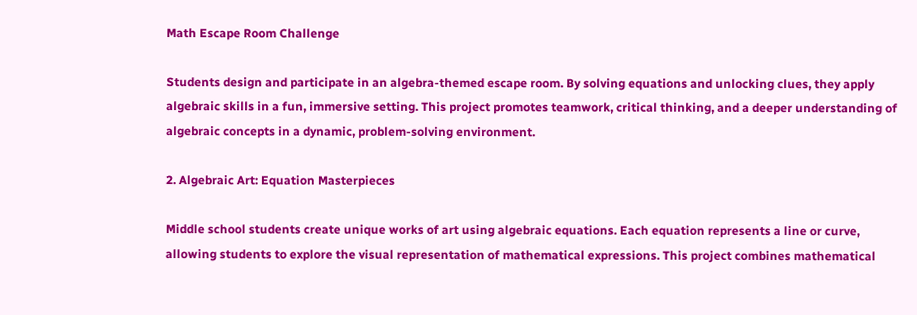Math Escape Room Challenge

Students design and participate in an algebra-themed escape room. By solving equations and unlocking clues, they apply algebraic skills in a fun, immersive setting. This project promotes teamwork, critical thinking, and a deeper understanding of algebraic concepts in a dynamic, problem-solving environment.

2. Algebraic Art: Equation Masterpieces

Middle school students create unique works of art using algebraic equations. Each equation represents a line or curve, allowing students to explore the visual representation of mathematical expressions. This project combines mathematical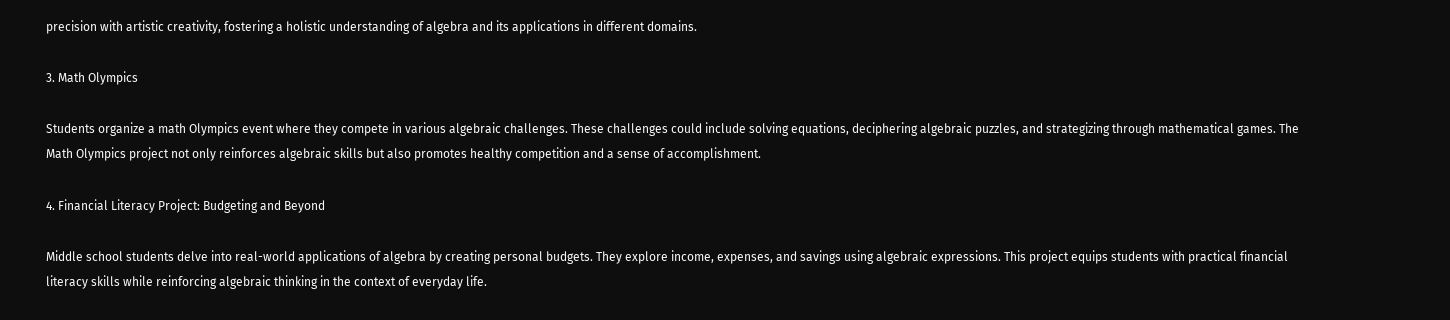precision with artistic creativity, fostering a holistic understanding of algebra and its applications in different domains.

3. Math Olympics

Students organize a math Olympics event where they compete in various algebraic challenges. These challenges could include solving equations, deciphering algebraic puzzles, and strategizing through mathematical games. The Math Olympics project not only reinforces algebraic skills but also promotes healthy competition and a sense of accomplishment.

4. Financial Literacy Project: Budgeting and Beyond

Middle school students delve into real-world applications of algebra by creating personal budgets. They explore income, expenses, and savings using algebraic expressions. This project equips students with practical financial literacy skills while reinforcing algebraic thinking in the context of everyday life.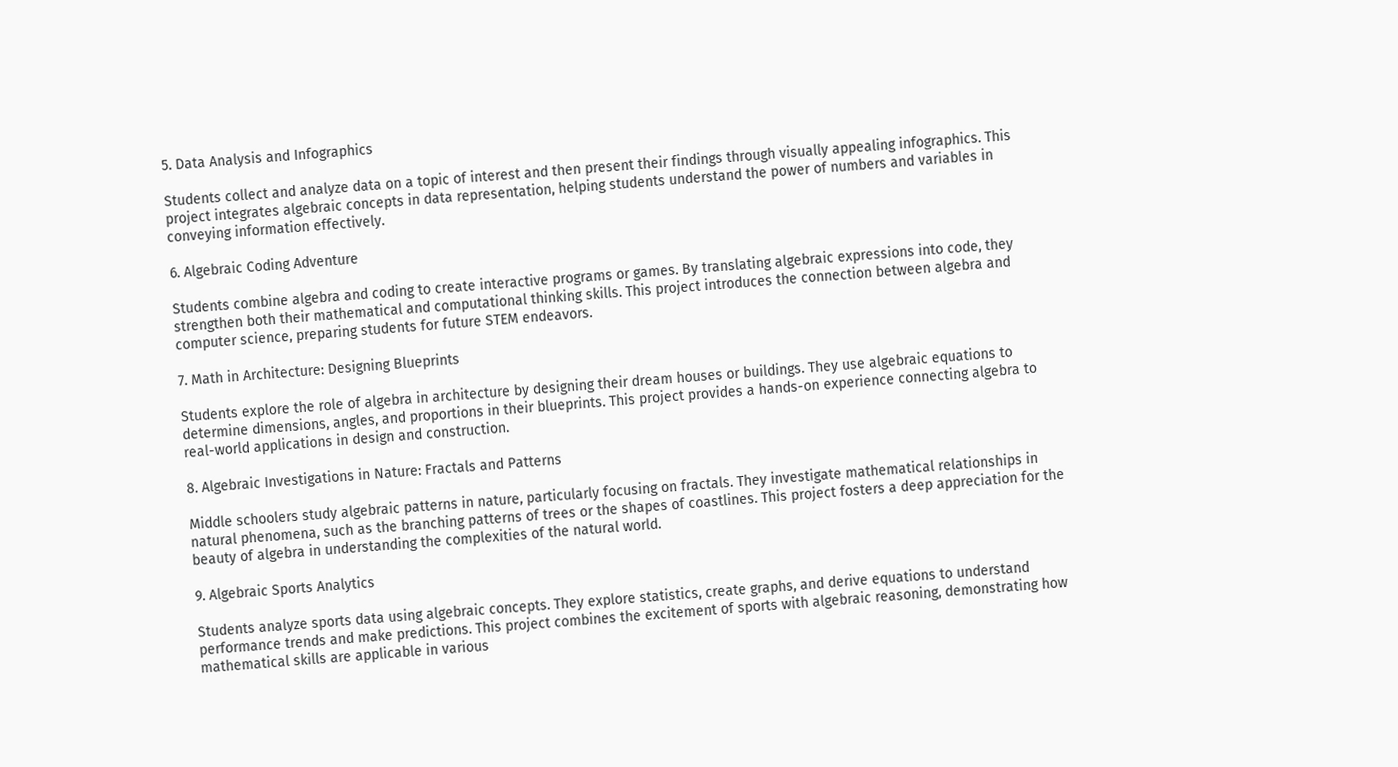5. Data Analysis and Infographics

Students collect and analyze data on a topic of interest and then present their findings through visually appealing infographics. This project integrates algebraic concepts in data representation, helping students understand the power of numbers and variables in conveying information effectively.

6. Algebraic Coding Adventure

Students combine algebra and coding to create interactive programs or games. By translating algebraic expressions into code, they strengthen both their mathematical and computational thinking skills. This project introduces the connection between algebra and computer science, preparing students for future STEM endeavors.

7. Math in Architecture: Designing Blueprints

Students explore the role of algebra in architecture by designing their dream houses or buildings. They use algebraic equations to determine dimensions, angles, and proportions in their blueprints. This project provides a hands-on experience connecting algebra to real-world applications in design and construction.

8. Algebraic Investigations in Nature: Fractals and Patterns

Middle schoolers study algebraic patterns in nature, particularly focusing on fractals. They investigate mathematical relationships in natural phenomena, such as the branching patterns of trees or the shapes of coastlines. This project fosters a deep appreciation for the beauty of algebra in understanding the complexities of the natural world.

9. Algebraic Sports Analytics

Students analyze sports data using algebraic concepts. They explore statistics, create graphs, and derive equations to understand performance trends and make predictions. This project combines the excitement of sports with algebraic reasoning, demonstrating how mathematical skills are applicable in various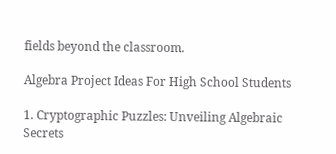fields beyond the classroom.

Algebra Project Ideas For High School Students

1. Cryptographic Puzzles: Unveiling Algebraic Secrets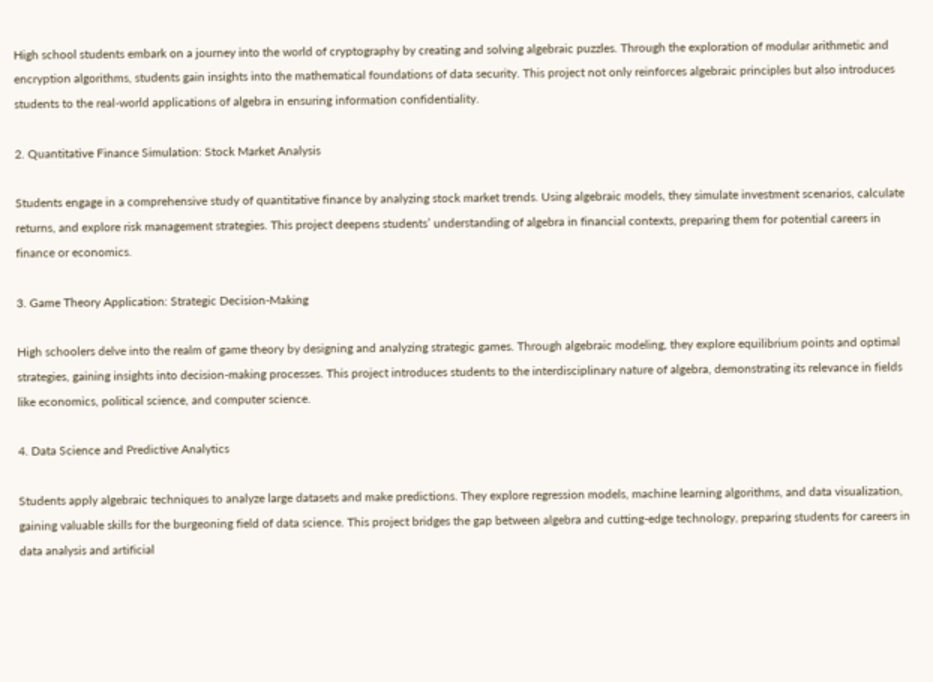High school students embark on a journey into the world of cryptography by creating and solving algebraic puzzles. Through the exploration of modular arithmetic and encryption algorithms, students gain insights into the mathematical foundations of data security. This project not only reinforces algebraic principles but also introduces students to the real-world applications of algebra in ensuring information confidentiality.

2. Quantitative Finance Simulation: Stock Market Analysis

Students engage in a comprehensive study of quantitative finance by analyzing stock market trends. Using algebraic models, they simulate investment scenarios, calculate returns, and explore risk management strategies. This project deepens students’ understanding of algebra in financial contexts, preparing them for potential careers in finance or economics.

3. Game Theory Application: Strategic Decision-Making

High schoolers delve into the realm of game theory by designing and analyzing strategic games. Through algebraic modeling, they explore equilibrium points and optimal strategies, gaining insights into decision-making processes. This project introduces students to the interdisciplinary nature of algebra, demonstrating its relevance in fields like economics, political science, and computer science.

4. Data Science and Predictive Analytics

Students apply algebraic techniques to analyze large datasets and make predictions. They explore regression models, machine learning algorithms, and data visualization, gaining valuable skills for the burgeoning field of data science. This project bridges the gap between algebra and cutting-edge technology, preparing students for careers in data analysis and artificial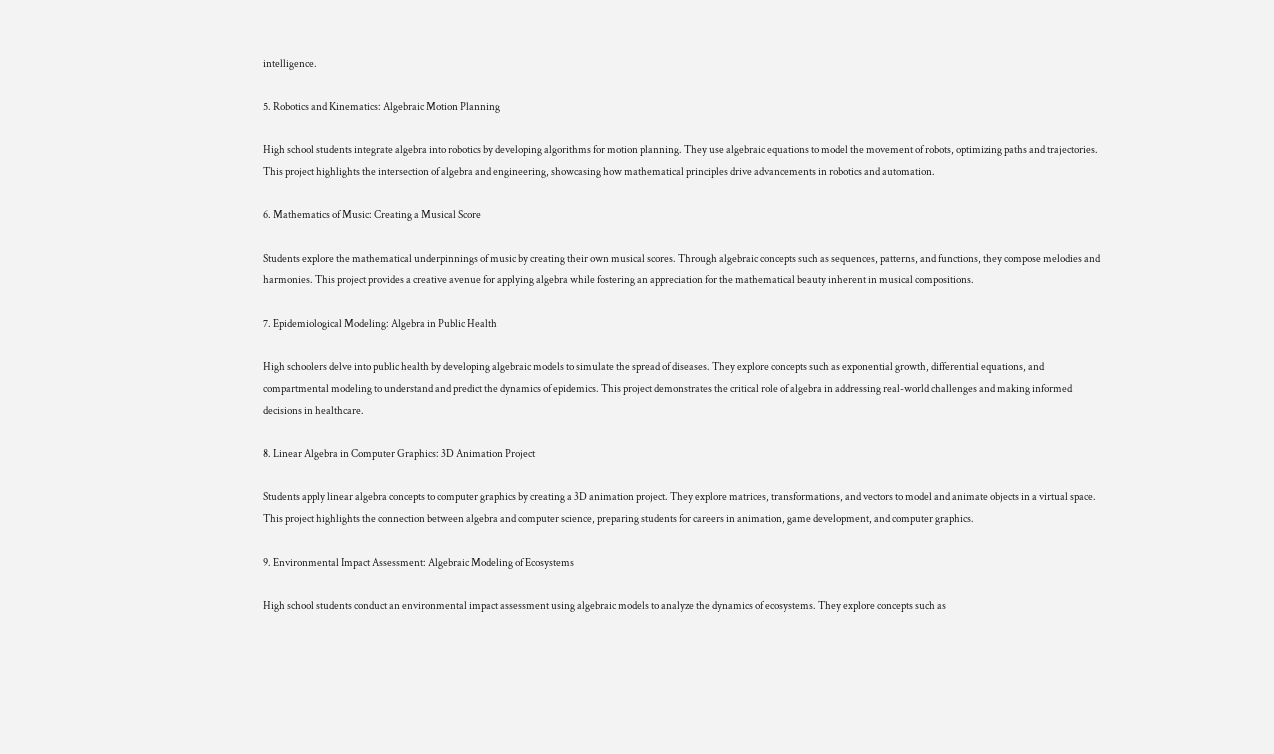intelligence.

5. Robotics and Kinematics: Algebraic Motion Planning

High school students integrate algebra into robotics by developing algorithms for motion planning. They use algebraic equations to model the movement of robots, optimizing paths and trajectories. This project highlights the intersection of algebra and engineering, showcasing how mathematical principles drive advancements in robotics and automation.

6. Mathematics of Music: Creating a Musical Score

Students explore the mathematical underpinnings of music by creating their own musical scores. Through algebraic concepts such as sequences, patterns, and functions, they compose melodies and harmonies. This project provides a creative avenue for applying algebra while fostering an appreciation for the mathematical beauty inherent in musical compositions.

7. Epidemiological Modeling: Algebra in Public Health

High schoolers delve into public health by developing algebraic models to simulate the spread of diseases. They explore concepts such as exponential growth, differential equations, and compartmental modeling to understand and predict the dynamics of epidemics. This project demonstrates the critical role of algebra in addressing real-world challenges and making informed decisions in healthcare.

8. Linear Algebra in Computer Graphics: 3D Animation Project

Students apply linear algebra concepts to computer graphics by creating a 3D animation project. They explore matrices, transformations, and vectors to model and animate objects in a virtual space. This project highlights the connection between algebra and computer science, preparing students for careers in animation, game development, and computer graphics.

9. Environmental Impact Assessment: Algebraic Modeling of Ecosystems

High school students conduct an environmental impact assessment using algebraic models to analyze the dynamics of ecosystems. They explore concepts such as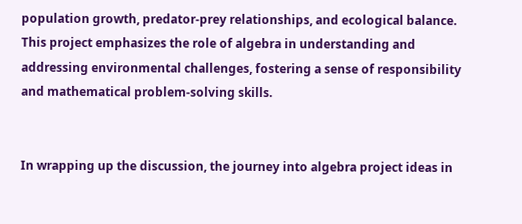population growth, predator-prey relationships, and ecological balance. This project emphasizes the role of algebra in understanding and addressing environmental challenges, fostering a sense of responsibility and mathematical problem-solving skills.


In wrapping up the discussion, the journey into algebra project ideas in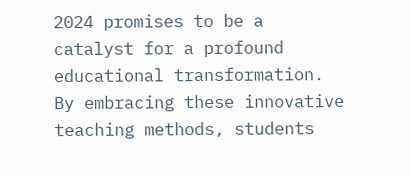2024 promises to be a catalyst for a profound educational transformation. By embracing these innovative teaching methods, students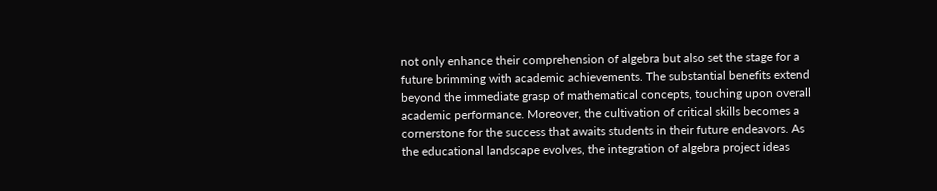not only enhance their comprehension of algebra but also set the stage for a future brimming with academic achievements. The substantial benefits extend beyond the immediate grasp of mathematical concepts, touching upon overall academic performance. Moreover, the cultivation of critical skills becomes a cornerstone for the success that awaits students in their future endeavors. As the educational landscape evolves, the integration of algebra project ideas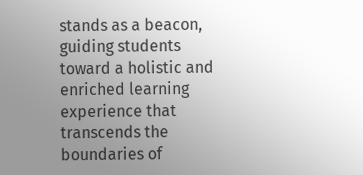stands as a beacon, guiding students toward a holistic and enriched learning experience that transcends the boundaries of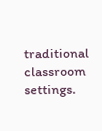traditional classroom settings.